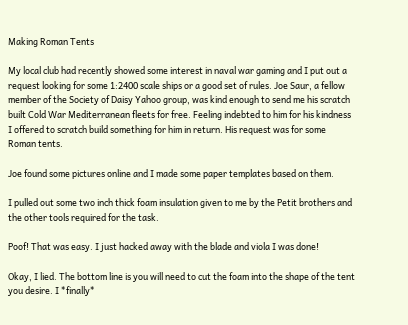Making Roman Tents

My local club had recently showed some interest in naval war gaming and I put out a request looking for some 1:2400 scale ships or a good set of rules. Joe Saur, a fellow member of the Society of Daisy Yahoo group, was kind enough to send me his scratch built Cold War Mediterranean fleets for free. Feeling indebted to him for his kindness I offered to scratch build something for him in return. His request was for some Roman tents.

Joe found some pictures online and I made some paper templates based on them.

I pulled out some two inch thick foam insulation given to me by the Petit brothers and the other tools required for the task.

Poof! That was easy. I just hacked away with the blade and viola I was done!

Okay, I lied. The bottom line is you will need to cut the foam into the shape of the tent you desire. I *finally*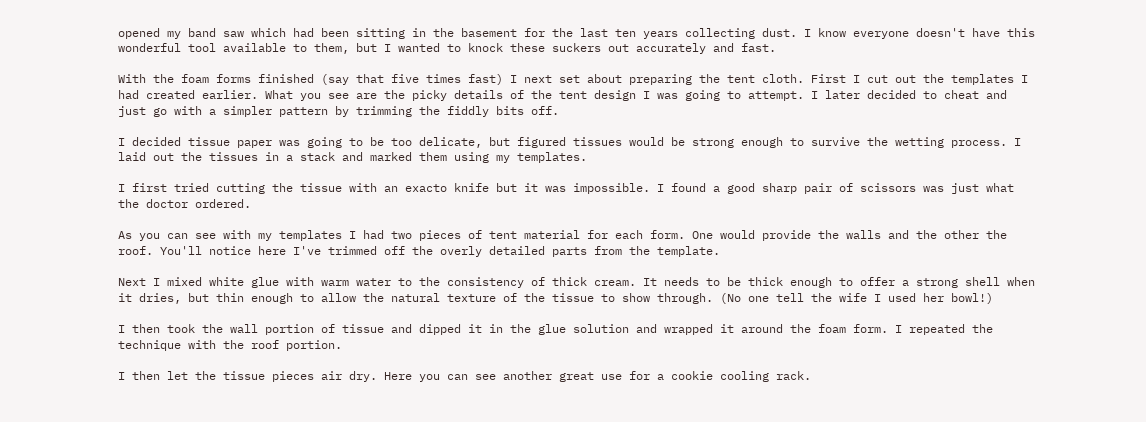opened my band saw which had been sitting in the basement for the last ten years collecting dust. I know everyone doesn't have this wonderful tool available to them, but I wanted to knock these suckers out accurately and fast.

With the foam forms finished (say that five times fast) I next set about preparing the tent cloth. First I cut out the templates I had created earlier. What you see are the picky details of the tent design I was going to attempt. I later decided to cheat and just go with a simpler pattern by trimming the fiddly bits off.

I decided tissue paper was going to be too delicate, but figured tissues would be strong enough to survive the wetting process. I laid out the tissues in a stack and marked them using my templates.

I first tried cutting the tissue with an exacto knife but it was impossible. I found a good sharp pair of scissors was just what the doctor ordered.

As you can see with my templates I had two pieces of tent material for each form. One would provide the walls and the other the roof. You'll notice here I've trimmed off the overly detailed parts from the template.

Next I mixed white glue with warm water to the consistency of thick cream. It needs to be thick enough to offer a strong shell when it dries, but thin enough to allow the natural texture of the tissue to show through. (No one tell the wife I used her bowl!)

I then took the wall portion of tissue and dipped it in the glue solution and wrapped it around the foam form. I repeated the technique with the roof portion.

I then let the tissue pieces air dry. Here you can see another great use for a cookie cooling rack.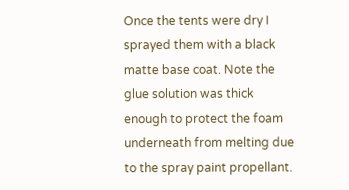Once the tents were dry I sprayed them with a black matte base coat. Note the glue solution was thick enough to protect the foam underneath from melting due to the spray paint propellant.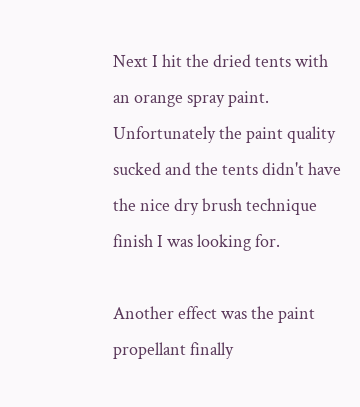Next I hit the dried tents with an orange spray paint. Unfortunately the paint quality sucked and the tents didn't have the nice dry brush technique finish I was looking for.

Another effect was the paint propellant finally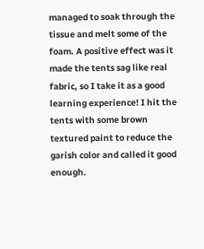managed to soak through the tissue and melt some of the foam. A positive effect was it made the tents sag like real fabric, so I take it as a good learning experience! I hit the tents with some brown textured paint to reduce the garish color and called it good enough.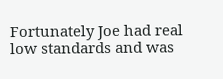Fortunately Joe had real low standards and was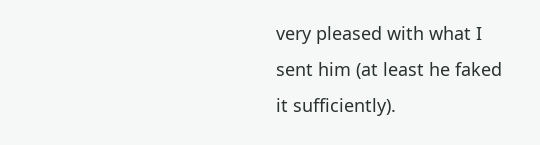very pleased with what I sent him (at least he faked it sufficiently).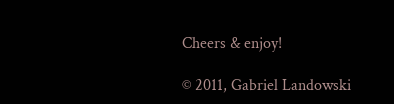Cheers & enjoy!

© 2011, Gabriel Landowski